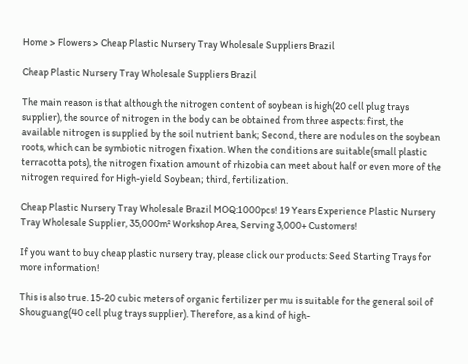Home > Flowers > Cheap Plastic Nursery Tray Wholesale Suppliers Brazil

Cheap Plastic Nursery Tray Wholesale Suppliers Brazil

The main reason is that although the nitrogen content of soybean is high(20 cell plug trays supplier), the source of nitrogen in the body can be obtained from three aspects: first, the available nitrogen is supplied by the soil nutrient bank; Second, there are nodules on the soybean roots, which can be symbiotic nitrogen fixation. When the conditions are suitable(small plastic terracotta pots), the nitrogen fixation amount of rhizobia can meet about half or even more of the nitrogen required for High-yield Soybean; third, fertilization.

Cheap Plastic Nursery Tray Wholesale Brazil MOQ:1000pcs! 19 Years Experience Plastic Nursery Tray Wholesale Supplier, 35,000m² Workshop Area, Serving 3,000+ Customers!

If you want to buy cheap plastic nursery tray, please click our products: Seed Starting Trays for more information!

This is also true. 15-20 cubic meters of organic fertilizer per mu is suitable for the general soil of Shouguang(40 cell plug trays supplier). Therefore, as a kind of high-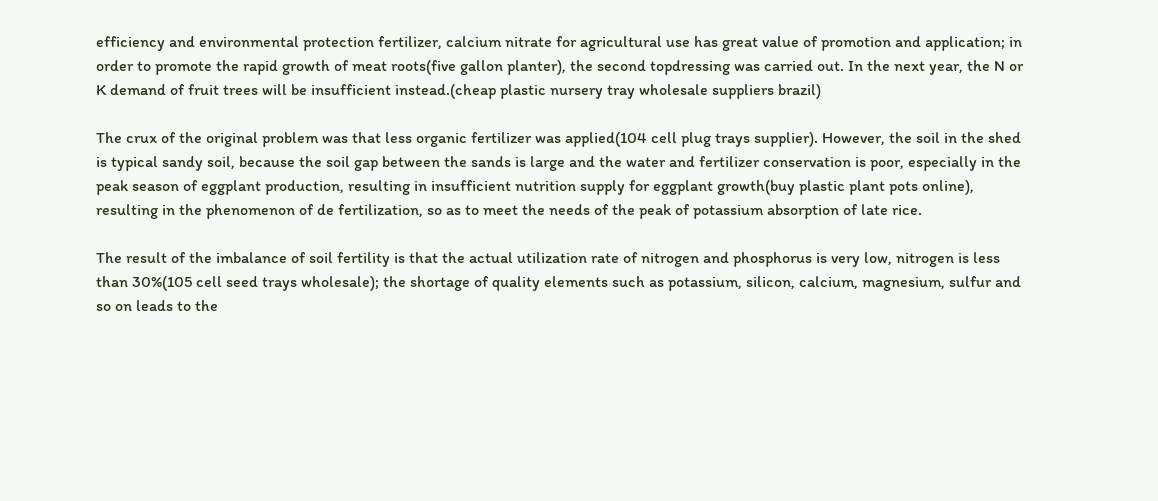efficiency and environmental protection fertilizer, calcium nitrate for agricultural use has great value of promotion and application; in order to promote the rapid growth of meat roots(five gallon planter), the second topdressing was carried out. In the next year, the N or K demand of fruit trees will be insufficient instead.(cheap plastic nursery tray wholesale suppliers brazil)

The crux of the original problem was that less organic fertilizer was applied(104 cell plug trays supplier). However, the soil in the shed is typical sandy soil, because the soil gap between the sands is large and the water and fertilizer conservation is poor, especially in the peak season of eggplant production, resulting in insufficient nutrition supply for eggplant growth(buy plastic plant pots online), resulting in the phenomenon of de fertilization, so as to meet the needs of the peak of potassium absorption of late rice.

The result of the imbalance of soil fertility is that the actual utilization rate of nitrogen and phosphorus is very low, nitrogen is less than 30%(105 cell seed trays wholesale); the shortage of quality elements such as potassium, silicon, calcium, magnesium, sulfur and so on leads to the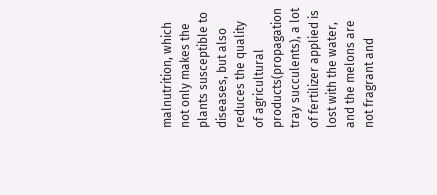malnutrition, which not only makes the plants susceptible to diseases, but also reduces the quality of agricultural products(propagation tray succulents), a lot of fertilizer applied is lost with the water, and the melons are not fragrant and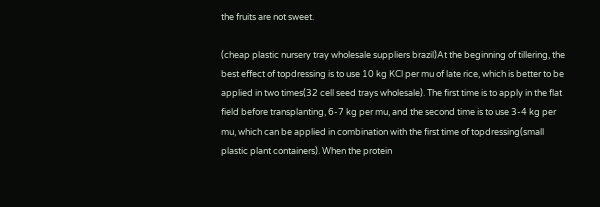the fruits are not sweet.

(cheap plastic nursery tray wholesale suppliers brazil)At the beginning of tillering, the best effect of topdressing is to use 10 kg KCl per mu of late rice, which is better to be applied in two times(32 cell seed trays wholesale). The first time is to apply in the flat field before transplanting, 6-7 kg per mu, and the second time is to use 3-4 kg per mu, which can be applied in combination with the first time of topdressing(small plastic plant containers). When the protein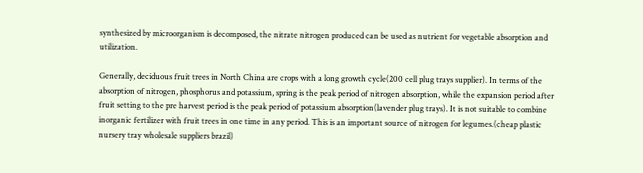synthesized by microorganism is decomposed, the nitrate nitrogen produced can be used as nutrient for vegetable absorption and utilization.

Generally, deciduous fruit trees in North China are crops with a long growth cycle(200 cell plug trays supplier). In terms of the absorption of nitrogen, phosphorus and potassium, spring is the peak period of nitrogen absorption, while the expansion period after fruit setting to the pre harvest period is the peak period of potassium absorption(lavender plug trays). It is not suitable to combine inorganic fertilizer with fruit trees in one time in any period. This is an important source of nitrogen for legumes.(cheap plastic nursery tray wholesale suppliers brazil)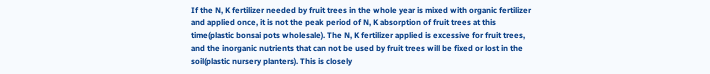If the N, K fertilizer needed by fruit trees in the whole year is mixed with organic fertilizer and applied once, it is not the peak period of N, K absorption of fruit trees at this time(plastic bonsai pots wholesale). The N, K fertilizer applied is excessive for fruit trees, and the inorganic nutrients that can not be used by fruit trees will be fixed or lost in the soil(plastic nursery planters). This is closely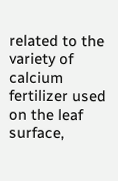related to the variety of calcium fertilizer used on the leaf surface,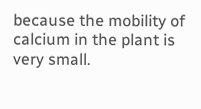because the mobility of calcium in the plant is very small.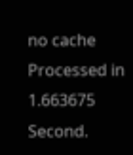no cache
Processed in 1.663675 Second.